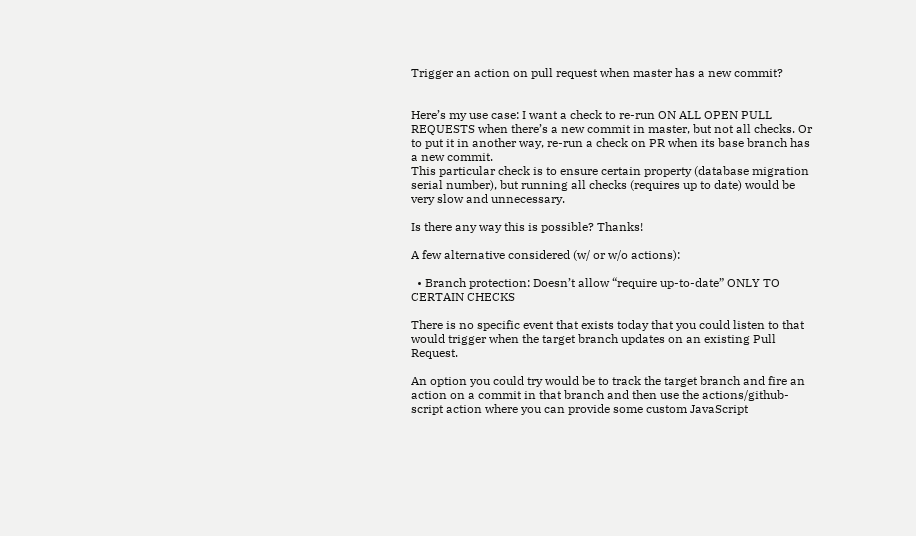Trigger an action on pull request when master has a new commit?


Here’s my use case: I want a check to re-run ON ALL OPEN PULL REQUESTS when there’s a new commit in master, but not all checks. Or to put it in another way, re-run a check on PR when its base branch has a new commit.
This particular check is to ensure certain property (database migration serial number), but running all checks (requires up to date) would be very slow and unnecessary.

Is there any way this is possible? Thanks!

A few alternative considered (w/ or w/o actions):

  • Branch protection: Doesn’t allow “require up-to-date” ONLY TO CERTAIN CHECKS

There is no specific event that exists today that you could listen to that would trigger when the target branch updates on an existing Pull Request.

An option you could try would be to track the target branch and fire an action on a commit in that branch and then use the actions/github-script action where you can provide some custom JavaScript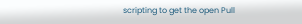scripting to get the open Pull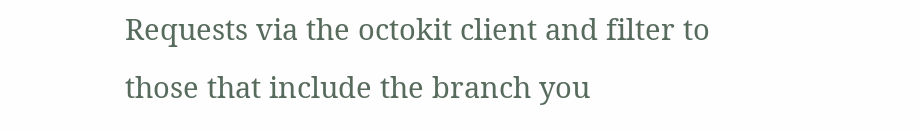Requests via the octokit client and filter to those that include the branch you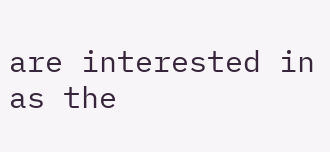are interested in as the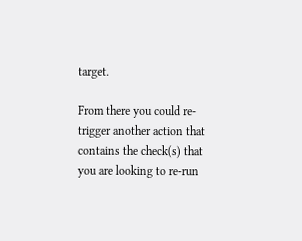target.

From there you could re-trigger another action that contains the check(s) that you are looking to re-run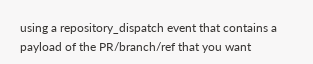using a repository_dispatch event that contains a payload of the PR/branch/ref that you want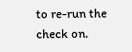to re-run the check on.